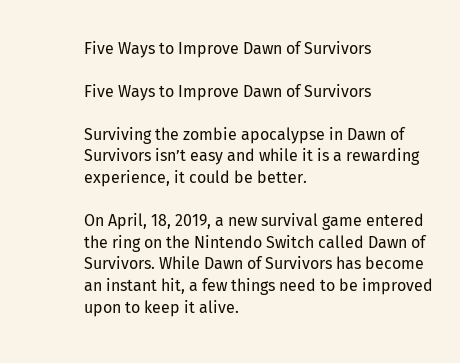Five Ways to Improve Dawn of Survivors

Five Ways to Improve Dawn of Survivors

Surviving the zombie apocalypse in Dawn of Survivors isn’t easy and while it is a rewarding experience, it could be better.

On April, 18, 2019, a new survival game entered the ring on the Nintendo Switch called Dawn of Survivors. While Dawn of Survivors has become an instant hit, a few things need to be improved upon to keep it alive.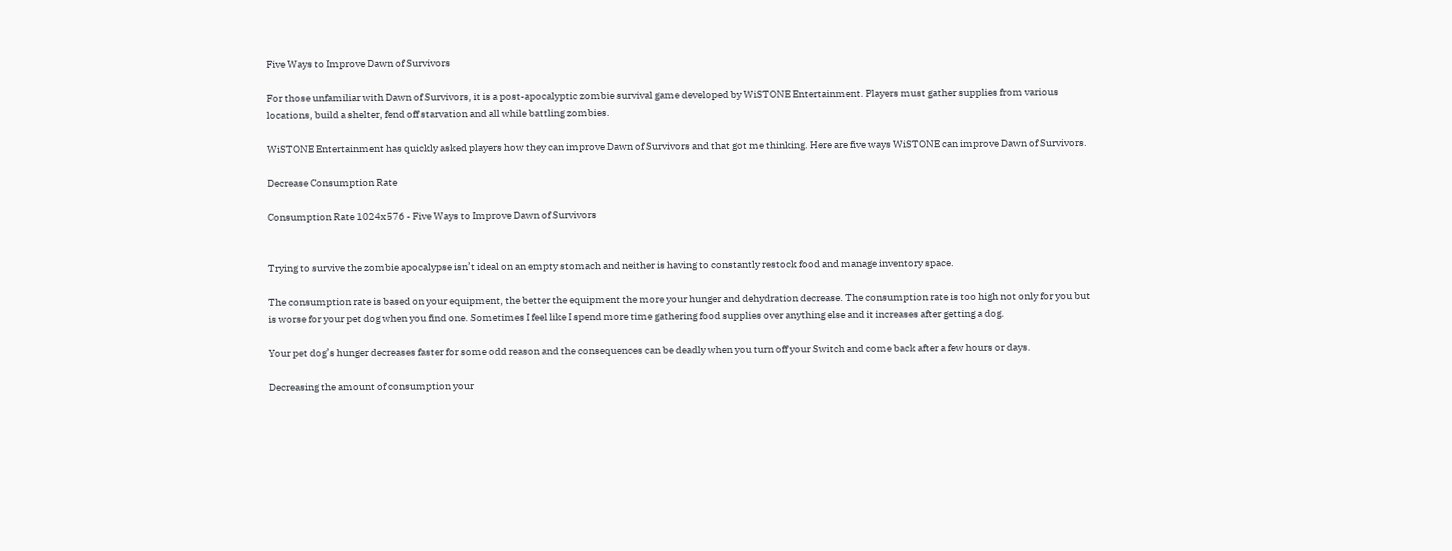Five Ways to Improve Dawn of Survivors

For those unfamiliar with Dawn of Survivors, it is a post-apocalyptic zombie survival game developed by WiSTONE Entertainment. Players must gather supplies from various locations, build a shelter, fend off starvation and all while battling zombies.

WiSTONE Entertainment has quickly asked players how they can improve Dawn of Survivors and that got me thinking. Here are five ways WiSTONE can improve Dawn of Survivors.

Decrease Consumption Rate

Consumption Rate 1024x576 - Five Ways to Improve Dawn of Survivors


Trying to survive the zombie apocalypse isn’t ideal on an empty stomach and neither is having to constantly restock food and manage inventory space.

The consumption rate is based on your equipment, the better the equipment the more your hunger and dehydration decrease. The consumption rate is too high not only for you but is worse for your pet dog when you find one. Sometimes I feel like I spend more time gathering food supplies over anything else and it increases after getting a dog.

Your pet dog’s hunger decreases faster for some odd reason and the consequences can be deadly when you turn off your Switch and come back after a few hours or days.

Decreasing the amount of consumption your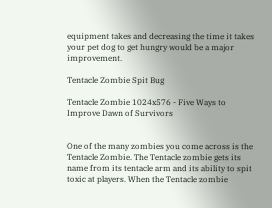equipment takes and decreasing the time it takes your pet dog to get hungry would be a major improvement.

Tentacle Zombie Spit Bug

Tentacle Zombie 1024x576 - Five Ways to Improve Dawn of Survivors


One of the many zombies you come across is the Tentacle Zombie. The Tentacle zombie gets its name from its tentacle arm and its ability to spit toxic at players. When the Tentacle zombie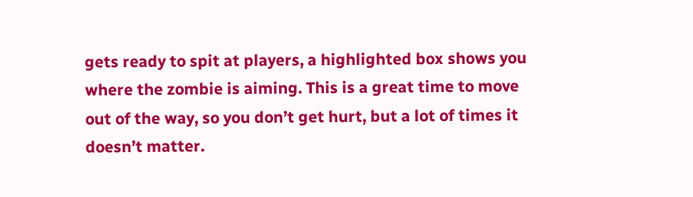gets ready to spit at players, a highlighted box shows you where the zombie is aiming. This is a great time to move out of the way, so you don’t get hurt, but a lot of times it doesn’t matter.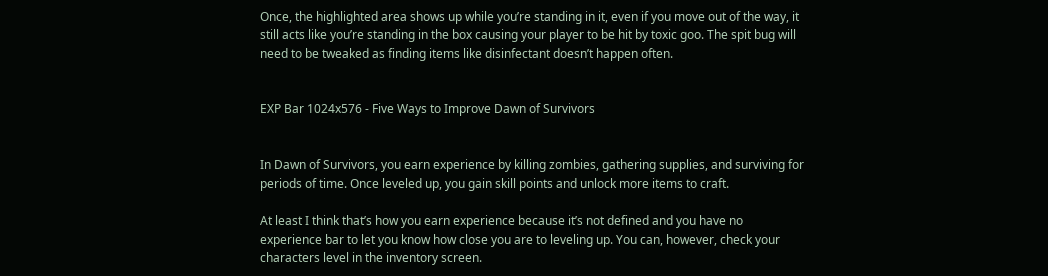Once, the highlighted area shows up while you’re standing in it, even if you move out of the way, it still acts like you’re standing in the box causing your player to be hit by toxic goo. The spit bug will need to be tweaked as finding items like disinfectant doesn’t happen often.


EXP Bar 1024x576 - Five Ways to Improve Dawn of Survivors


In Dawn of Survivors, you earn experience by killing zombies, gathering supplies, and surviving for periods of time. Once leveled up, you gain skill points and unlock more items to craft.

At least I think that’s how you earn experience because it’s not defined and you have no experience bar to let you know how close you are to leveling up. You can, however, check your characters level in the inventory screen.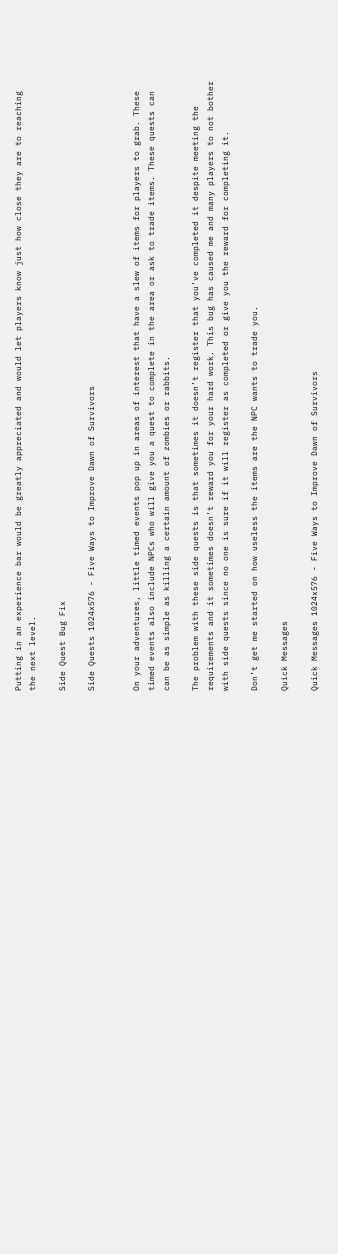Putting in an experience bar would be greatly appreciated and would let players know just how close they are to reaching the next level.

Side Quest Bug Fix

Side Quests 1024x576 - Five Ways to Improve Dawn of Survivors


On your adventures, little timed events pop up in areas of interest that have a slew of items for players to grab. These timed events also include NPCs who will give you a quest to complete in the area or ask to trade items. These quests can can be as simple as killing a certain amount of zombies or rabbits.

The problem with these side quests is that sometimes it doesn’t register that you’ve completed it despite meeting the requirements and it sometimes doesn’t reward you for your hard work. This bug has caused me and many players to not bother with side quests since no one is sure if it will register as completed or give you the reward for completing it.

Don’t get me started on how useless the items are the NPC wants to trade you.

Quick Messages

Quick Messages 1024x576 - Five Ways to Improve Dawn of Survivors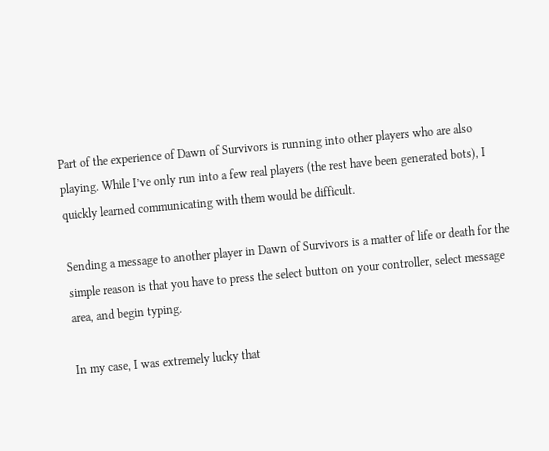Part of the experience of Dawn of Survivors is running into other players who are also playing. While I’ve only run into a few real players (the rest have been generated bots), I quickly learned communicating with them would be difficult.

Sending a message to another player in Dawn of Survivors is a matter of life or death for the simple reason is that you have to press the select button on your controller, select message area, and begin typing.

In my case, I was extremely lucky that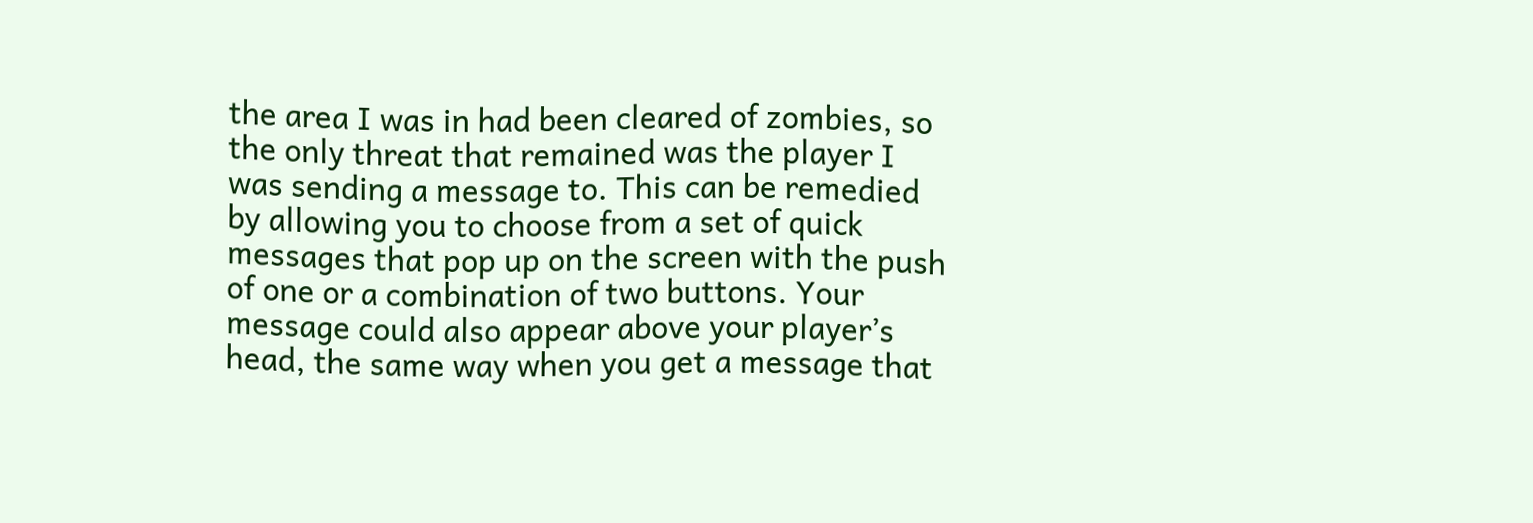the area I was in had been cleared of zombies, so the only threat that remained was the player I was sending a message to. This can be remedied by allowing you to choose from a set of quick messages that pop up on the screen with the push of one or a combination of two buttons. Your message could also appear above your player’s head, the same way when you get a message that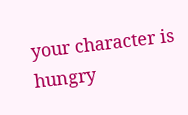your character is hungry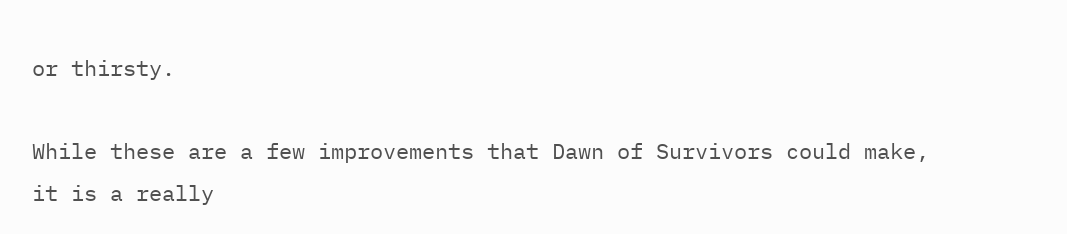or thirsty.

While these are a few improvements that Dawn of Survivors could make, it is a really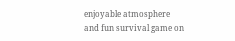enjoyable atmosphere and fun survival game on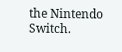the Nintendo Switch.